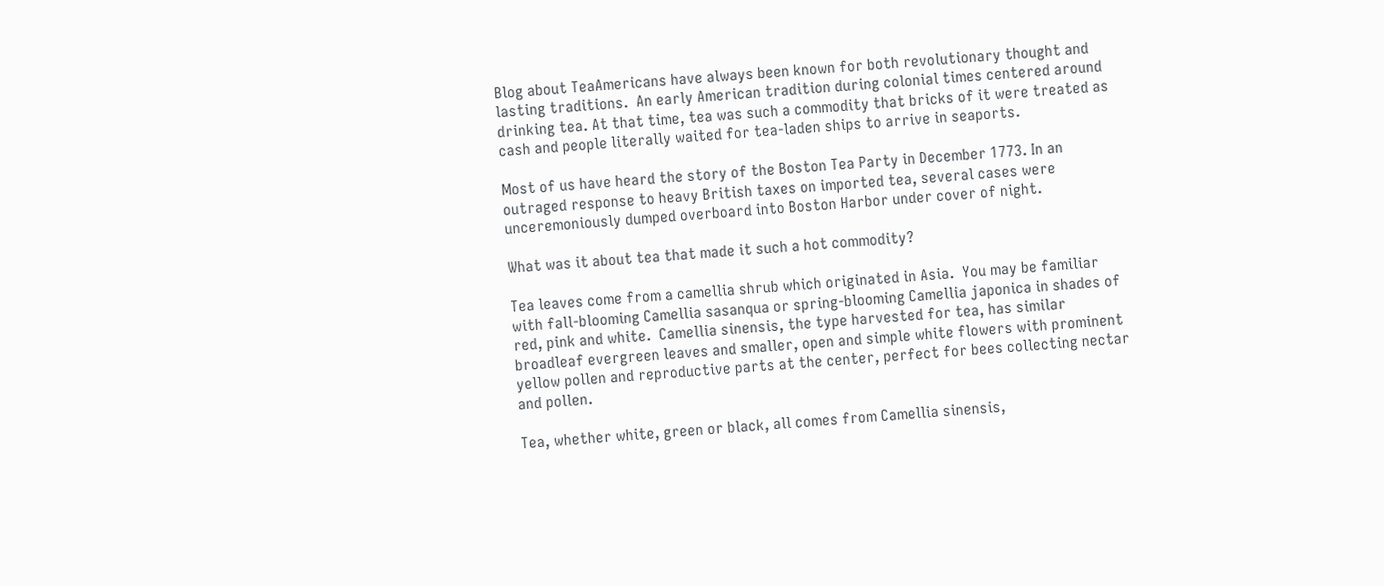Blog about TeaAmericans have always been known for both revolutionary thought and lasting traditions.  An early American tradition during colonial times centered around drinking tea. At that time, tea was such a commodity that bricks of it were treated as cash and people literally waited for tea-laden ships to arrive in seaports.

Most of us have heard the story of the Boston Tea Party in December 1773. In an outraged response to heavy British taxes on imported tea, several cases were unceremoniously dumped overboard into Boston Harbor under cover of night.

What was it about tea that made it such a hot commodity?

Tea leaves come from a camellia shrub which originated in Asia.  You may be familiar with fall-blooming Camellia sasanqua or spring-blooming Camellia japonica in shades of red, pink and white.  Camellia sinensis, the type harvested for tea, has similar broadleaf evergreen leaves and smaller, open and simple white flowers with prominent yellow pollen and reproductive parts at the center, perfect for bees collecting nectar and pollen.

Tea, whether white, green or black, all comes from Camellia sinensis,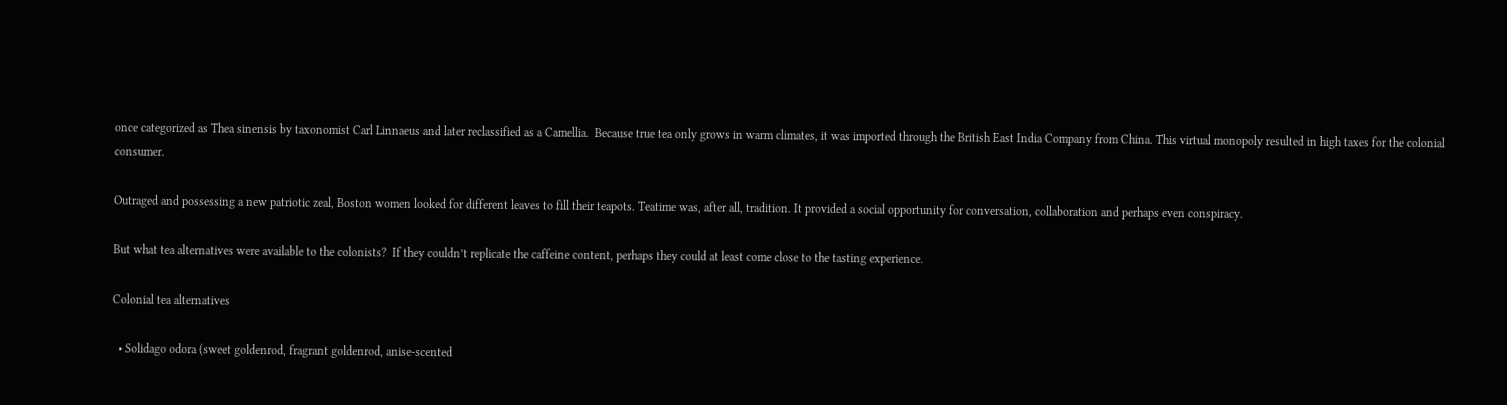once categorized as Thea sinensis by taxonomist Carl Linnaeus and later reclassified as a Camellia.  Because true tea only grows in warm climates, it was imported through the British East India Company from China. This virtual monopoly resulted in high taxes for the colonial consumer.

Outraged and possessing a new patriotic zeal, Boston women looked for different leaves to fill their teapots. Teatime was, after all, tradition. It provided a social opportunity for conversation, collaboration and perhaps even conspiracy.

But what tea alternatives were available to the colonists?  If they couldn’t replicate the caffeine content, perhaps they could at least come close to the tasting experience.

Colonial tea alternatives

  • Solidago odora (sweet goldenrod, fragrant goldenrod, anise-scented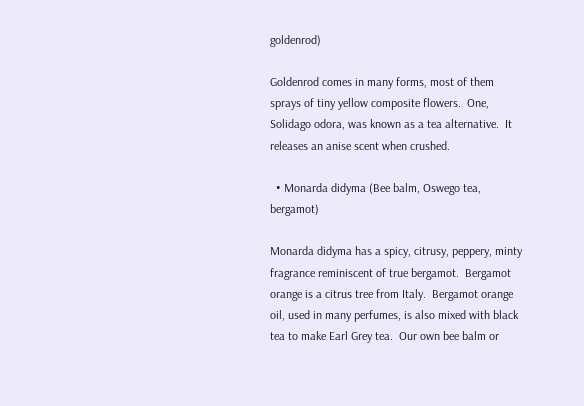goldenrod)

Goldenrod comes in many forms, most of them sprays of tiny yellow composite flowers.  One, Solidago odora, was known as a tea alternative.  It releases an anise scent when crushed.

  • Monarda didyma (Bee balm, Oswego tea, bergamot)

Monarda didyma has a spicy, citrusy, peppery, minty fragrance reminiscent of true bergamot.  Bergamot orange is a citrus tree from Italy.  Bergamot orange oil, used in many perfumes, is also mixed with black tea to make Earl Grey tea.  Our own bee balm or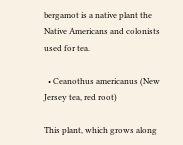bergamot is a native plant the Native Americans and colonists used for tea.

  • Ceanothus americanus (New Jersey tea, red root)

This plant, which grows along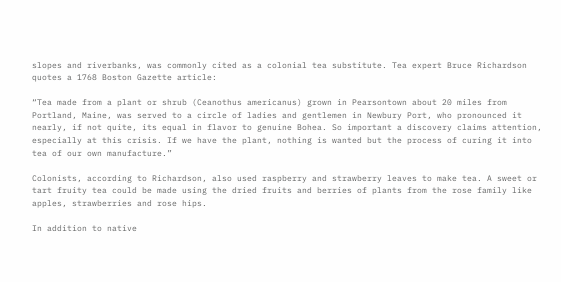slopes and riverbanks, was commonly cited as a colonial tea substitute. Tea expert Bruce Richardson quotes a 1768 Boston Gazette article:

“Tea made from a plant or shrub (Ceanothus americanus) grown in Pearsontown about 20 miles from Portland, Maine, was served to a circle of ladies and gentlemen in Newbury Port, who pronounced it nearly, if not quite, its equal in flavor to genuine Bohea. So important a discovery claims attention, especially at this crisis. If we have the plant, nothing is wanted but the process of curing it into tea of our own manufacture.”

Colonists, according to Richardson, also used raspberry and strawberry leaves to make tea. A sweet or tart fruity tea could be made using the dried fruits and berries of plants from the rose family like apples, strawberries and rose hips.

In addition to native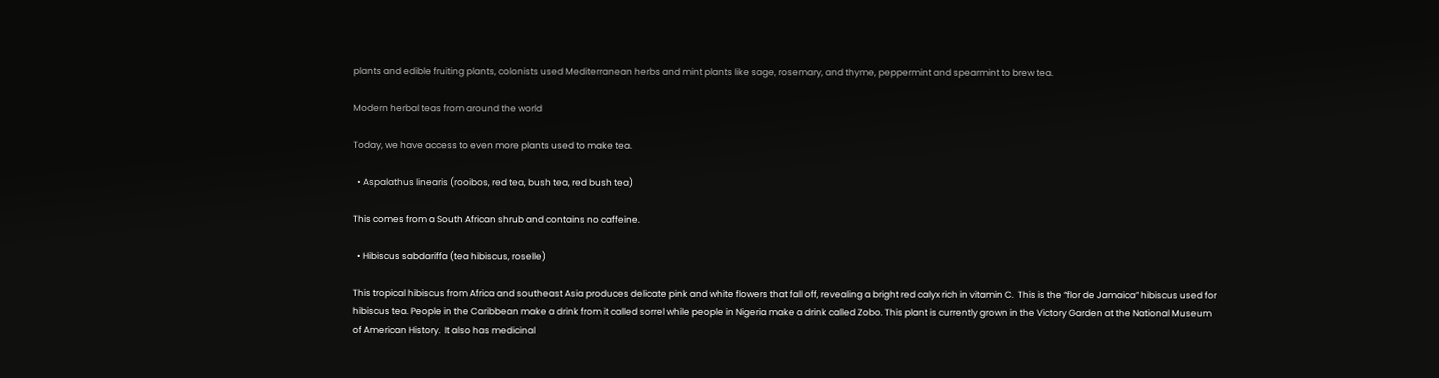plants and edible fruiting plants, colonists used Mediterranean herbs and mint plants like sage, rosemary, and thyme, peppermint and spearmint to brew tea.

Modern herbal teas from around the world

Today, we have access to even more plants used to make tea.

  • Aspalathus linearis (rooibos, red tea, bush tea, red bush tea)

This comes from a South African shrub and contains no caffeine.

  • Hibiscus sabdariffa (tea hibiscus, roselle)

This tropical hibiscus from Africa and southeast Asia produces delicate pink and white flowers that fall off, revealing a bright red calyx rich in vitamin C.  This is the “flor de Jamaica” hibiscus used for hibiscus tea. People in the Caribbean make a drink from it called sorrel while people in Nigeria make a drink called Zobo. This plant is currently grown in the Victory Garden at the National Museum of American History.  It also has medicinal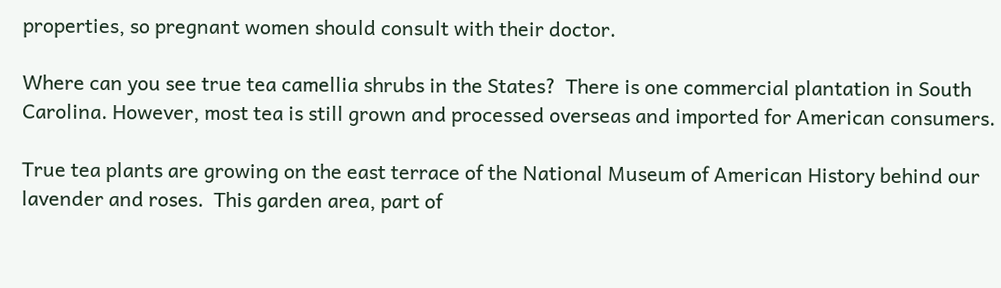properties, so pregnant women should consult with their doctor.

Where can you see true tea camellia shrubs in the States?  There is one commercial plantation in South Carolina. However, most tea is still grown and processed overseas and imported for American consumers.

True tea plants are growing on the east terrace of the National Museum of American History behind our lavender and roses.  This garden area, part of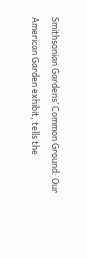Smithsonian Gardens’ Common Ground: Our American Garden exhibit, tells the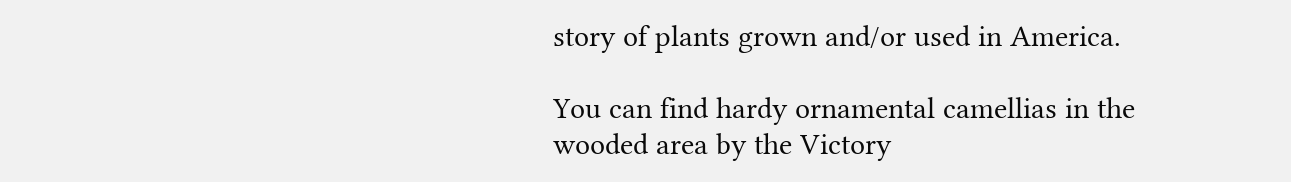story of plants grown and/or used in America.

You can find hardy ornamental camellias in the wooded area by the Victory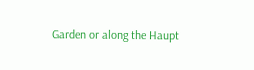Garden or along the Haupt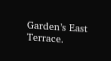Garden’s East Terrace.